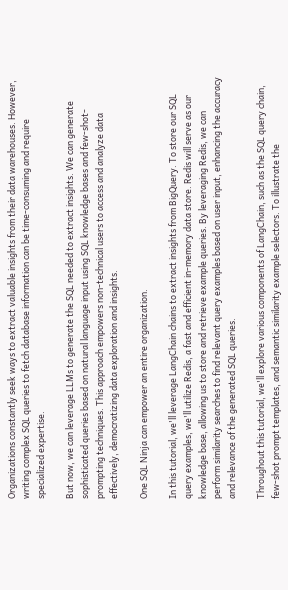Organizations constantly seek ways to extract valuable insights from their data warehouses. However, writing complex SQL queries to fetch database information can be time-consuming and require specialized expertise.

But now, we can leverage LLMs to generate the SQL needed to extract insights. We can generate sophisticated queries based on natural language input using SQL knowledge bases and few-shot-prompting techniques. This approach empowers non-technical users to access and analyze data effectively, democratizing data exploration and insights.

One SQL Ninja can empower an entire organization.

In this tutorial, we'll leverage LangChain chains to extract insights from BigQuery. To store our SQL query examples, we'll utilize Redis, a fast and efficient in-memory data store. Redis will serve as our knowledge base, allowing us to store and retrieve example queries. By leveraging Redis, we can perform similarity searches to find relevant query examples based on user input, enhancing the accuracy and relevance of the generated SQL queries.

Throughout this tutorial, we'll explore various components of LangChain, such as the SQL query chain, few-shot prompt templates, and semantic similarity example selectors. To illustrate the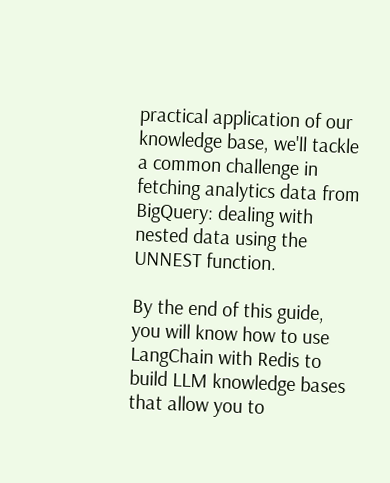practical application of our knowledge base, we'll tackle a common challenge in fetching analytics data from BigQuery: dealing with nested data using the UNNEST function.

By the end of this guide, you will know how to use LangChain with Redis to build LLM knowledge bases that allow you to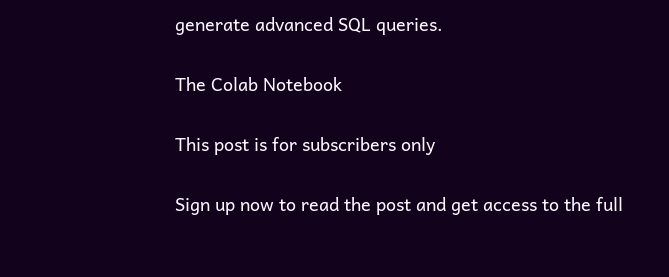generate advanced SQL queries.

The Colab Notebook

This post is for subscribers only

Sign up now to read the post and get access to the full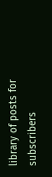library of posts for subscribers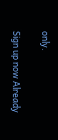only.

Sign up now Already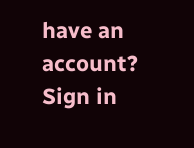have an account? Sign in